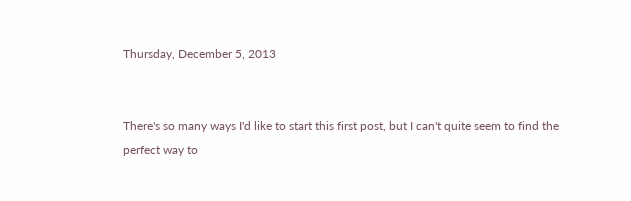Thursday, December 5, 2013


There's so many ways I'd like to start this first post, but I can't quite seem to find the perfect way to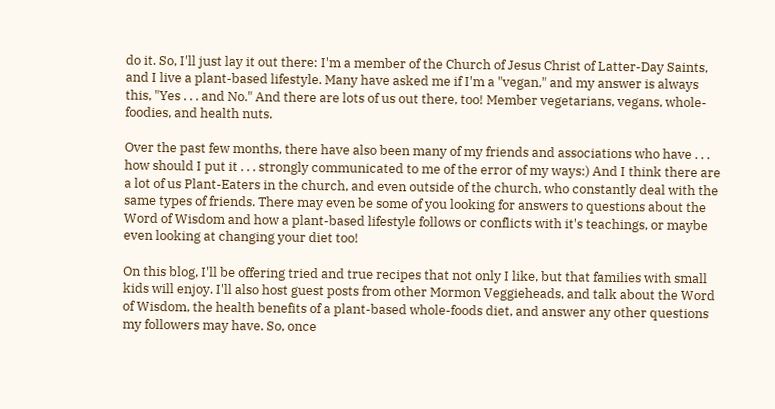do it. So, I'll just lay it out there: I'm a member of the Church of Jesus Christ of Latter-Day Saints, and I live a plant-based lifestyle. Many have asked me if I'm a "vegan," and my answer is always this, "Yes . . . and No." And there are lots of us out there, too! Member vegetarians, vegans, whole-foodies, and health nuts.

Over the past few months, there have also been many of my friends and associations who have . . . how should I put it . . . strongly communicated to me of the error of my ways:) And I think there are a lot of us Plant-Eaters in the church, and even outside of the church, who constantly deal with the same types of friends. There may even be some of you looking for answers to questions about the Word of Wisdom and how a plant-based lifestyle follows or conflicts with it's teachings, or maybe even looking at changing your diet too!

On this blog, I'll be offering tried and true recipes that not only I like, but that families with small kids will enjoy. I'll also host guest posts from other Mormon Veggieheads, and talk about the Word of Wisdom, the health benefits of a plant-based whole-foods diet, and answer any other questions my followers may have. So, once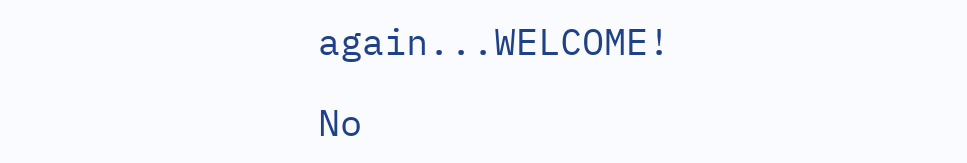again...WELCOME!

No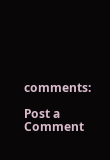comments:

Post a Comment